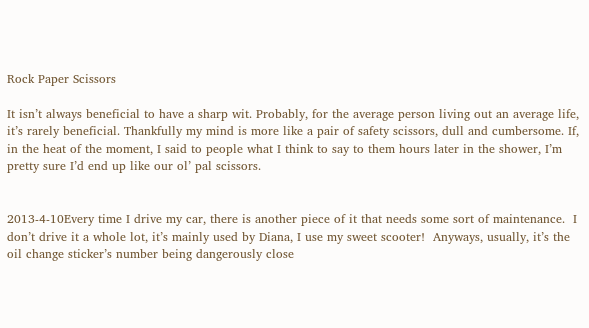Rock Paper Scissors

It isn’t always beneficial to have a sharp wit. Probably, for the average person living out an average life, it’s rarely beneficial. Thankfully my mind is more like a pair of safety scissors, dull and cumbersome. If, in the heat of the moment, I said to people what I think to say to them hours later in the shower, I’m pretty sure I’d end up like our ol’ pal scissors.


2013-4-10Every time I drive my car, there is another piece of it that needs some sort of maintenance.  I don’t drive it a whole lot, it’s mainly used by Diana, I use my sweet scooter!  Anyways, usually, it’s the oil change sticker’s number being dangerously close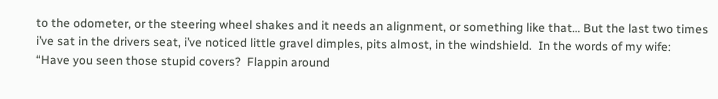to the odometer, or the steering wheel shakes and it needs an alignment, or something like that… But the last two times i’ve sat in the drivers seat, i’ve noticed little gravel dimples, pits almost, in the windshield.  In the words of my wife:  “Have you seen those stupid covers?  Flappin around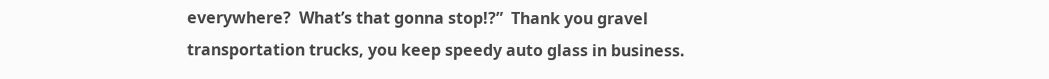everywhere?  What’s that gonna stop!?”  Thank you gravel transportation trucks, you keep speedy auto glass in business.